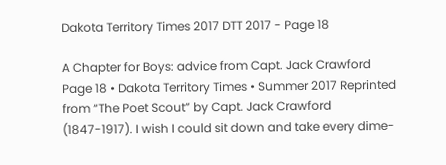Dakota Territory Times 2017 DTT 2017 - Page 18

A Chapter for Boys: advice from Capt. Jack Crawford Page 18 • Dakota Territory Times • Summer 2017 Reprinted from “The Poet Scout” by Capt. Jack Crawford (1847-1917). I wish I could sit down and take every dime-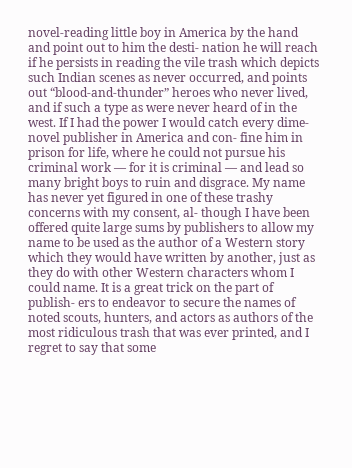novel-reading little boy in America by the hand and point out to him the desti- nation he will reach if he persists in reading the vile trash which depicts such Indian scenes as never occurred, and points out “blood-and-thunder” heroes who never lived, and if such a type as were never heard of in the west. If I had the power I would catch every dime-novel publisher in America and con- fine him in prison for life, where he could not pursue his criminal work — for it is criminal — and lead so many bright boys to ruin and disgrace. My name has never yet figured in one of these trashy concerns with my consent, al- though I have been offered quite large sums by publishers to allow my name to be used as the author of a Western story which they would have written by another, just as they do with other Western characters whom I could name. It is a great trick on the part of publish- ers to endeavor to secure the names of noted scouts, hunters, and actors as authors of the most ridiculous trash that was ever printed, and I regret to say that some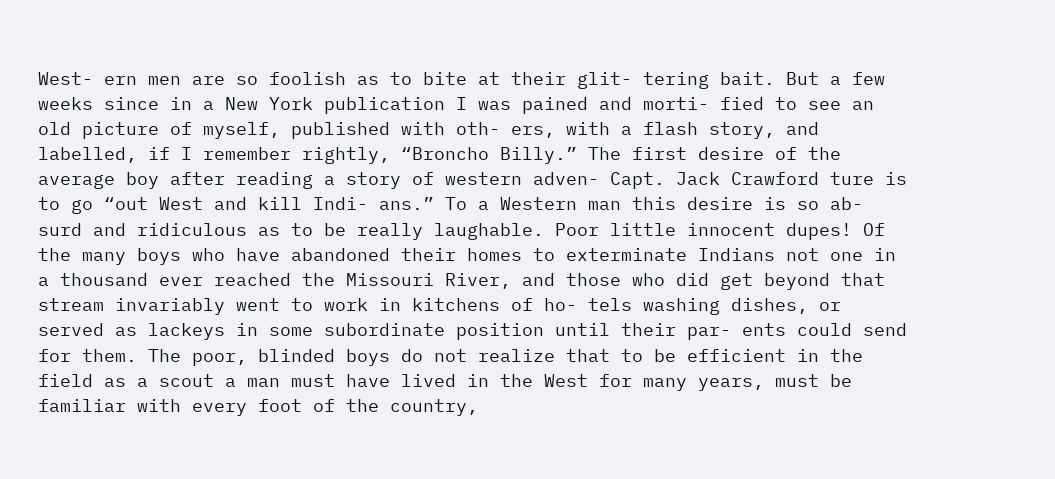West- ern men are so foolish as to bite at their glit- tering bait. But a few weeks since in a New York publication I was pained and morti- fied to see an old picture of myself, published with oth- ers, with a flash story, and labelled, if I remember rightly, “Broncho Billy.” The first desire of the average boy after reading a story of western adven- Capt. Jack Crawford ture is to go “out West and kill Indi- ans.” To a Western man this desire is so ab- surd and ridiculous as to be really laughable. Poor little innocent dupes! Of the many boys who have abandoned their homes to exterminate Indians not one in a thousand ever reached the Missouri River, and those who did get beyond that stream invariably went to work in kitchens of ho- tels washing dishes, or served as lackeys in some subordinate position until their par- ents could send for them. The poor, blinded boys do not realize that to be efficient in the field as a scout a man must have lived in the West for many years, must be familiar with every foot of the country,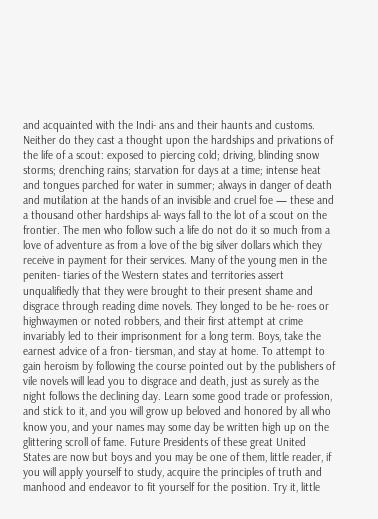and acquainted with the Indi- ans and their haunts and customs. Neither do they cast a thought upon the hardships and privations of the life of a scout: exposed to piercing cold; driving, blinding snow storms; drenching rains; starvation for days at a time; intense heat and tongues parched for water in summer; always in danger of death and mutilation at the hands of an invisible and cruel foe — these and a thousand other hardships al- ways fall to the lot of a scout on the frontier. The men who follow such a life do not do it so much from a love of adventure as from a love of the big silver dollars which they receive in payment for their services. Many of the young men in the peniten- tiaries of the Western states and territories assert unqualifiedly that they were brought to their present shame and disgrace through reading dime novels. They longed to be he- roes or highwaymen or noted robbers, and their first attempt at crime invariably led to their imprisonment for a long term. Boys, take the earnest advice of a fron- tiersman, and stay at home. To attempt to gain heroism by following the course pointed out by the publishers of vile novels will lead you to disgrace and death, just as surely as the night follows the declining day. Learn some good trade or profession, and stick to it, and you will grow up beloved and honored by all who know you, and your names may some day be written high up on the glittering scroll of fame. Future Presidents of these great United States are now but boys and you may be one of them, little reader, if you will apply yourself to study, acquire the principles of truth and manhood and endeavor to fit yourself for the position. Try it, little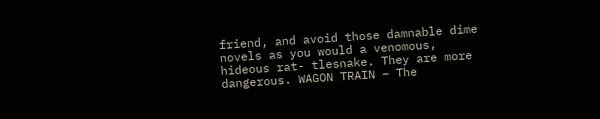friend, and avoid those damnable dime novels as you would a venomous, hideous rat- tlesnake. They are more dangerous. WAGON TRAIN – The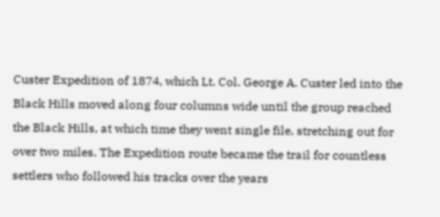Custer Expedition of 1874, which Lt. Col. George A. Custer led into the Black Hills moved along four columns wide until the group reached the Black Hills, at which time they went single file, stretching out for over two miles. The Expedition route became the trail for countless settlers who followed his tracks over the years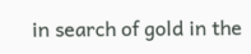in search of gold in the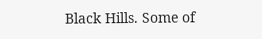Black Hills. Some of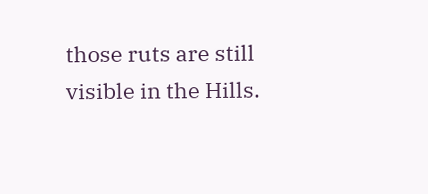those ruts are still visible in the Hills.